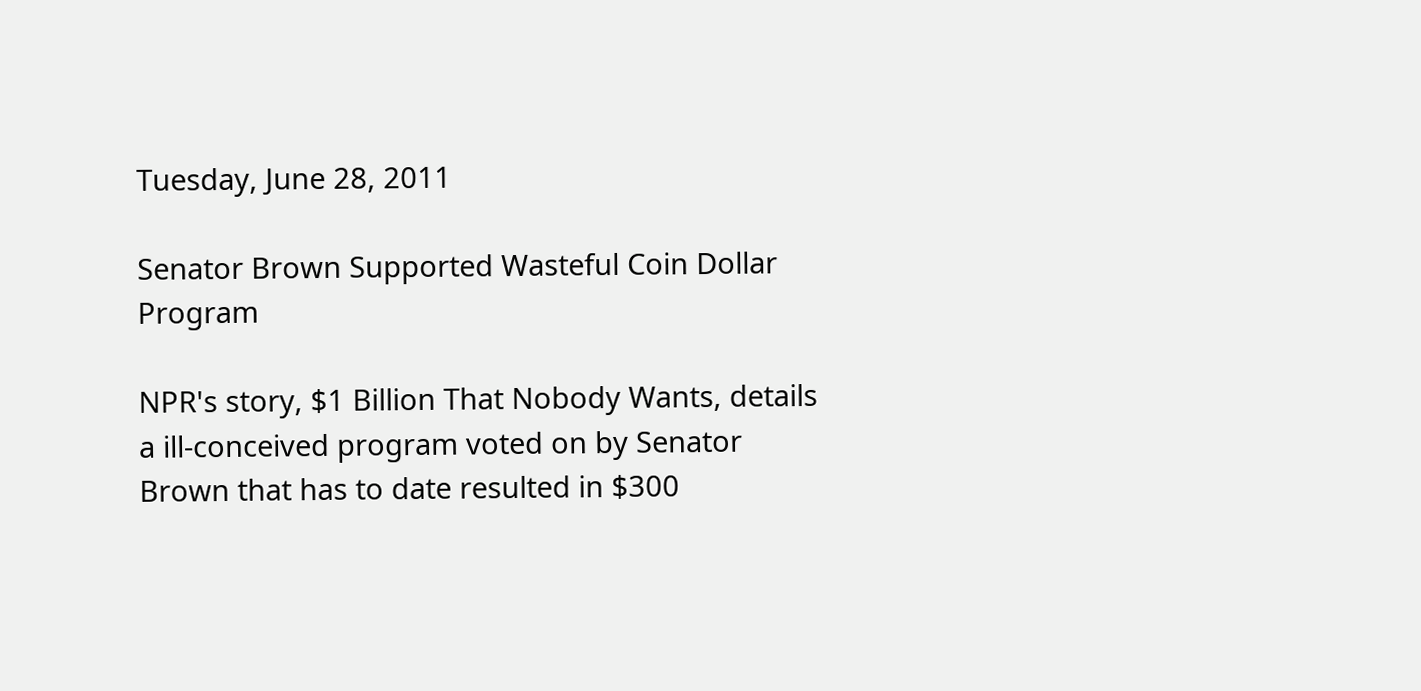Tuesday, June 28, 2011

Senator Brown Supported Wasteful Coin Dollar Program

NPR's story, $1 Billion That Nobody Wants, details a ill-conceived program voted on by Senator Brown that has to date resulted in $300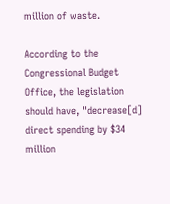million of waste.

According to the Congressional Budget Office, the legislation should have, "decrease[d] direct spending by $34 million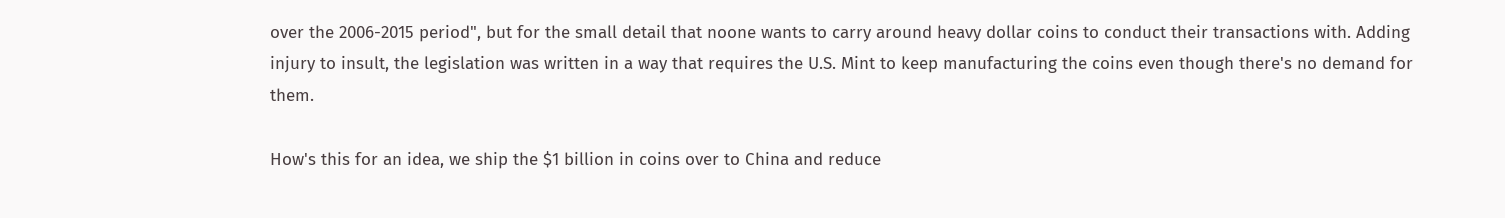over the 2006-2015 period", but for the small detail that noone wants to carry around heavy dollar coins to conduct their transactions with. Adding injury to insult, the legislation was written in a way that requires the U.S. Mint to keep manufacturing the coins even though there's no demand for them.

How's this for an idea, we ship the $1 billion in coins over to China and reduce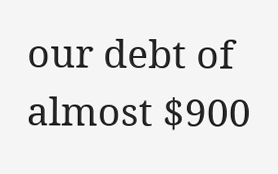our debt of almost $900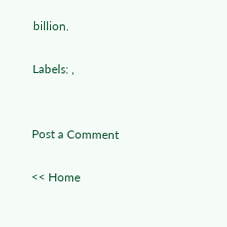billion.

Labels: ,


Post a Comment

<< Home